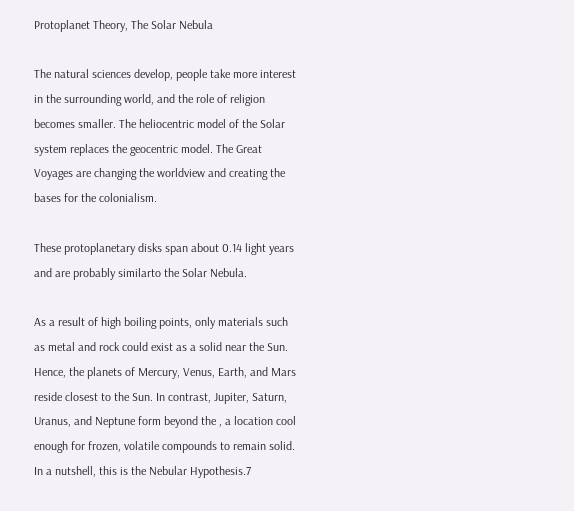Protoplanet Theory, The Solar Nebula

The natural sciences develop, people take more interest in the surrounding world, and the role of religion becomes smaller. The heliocentric model of the Solar system replaces the geocentric model. The Great Voyages are changing the worldview and creating the bases for the colonialism.

These protoplanetary disks span about 0.14 light years and are probably similarto the Solar Nebula.

As a result of high boiling points, only materials such as metal and rock could exist as a solid near the Sun. Hence, the planets of Mercury, Venus, Earth, and Mars reside closest to the Sun. In contrast, Jupiter, Saturn, Uranus, and Neptune form beyond the , a location cool enough for frozen, volatile compounds to remain solid. In a nutshell, this is the Nebular Hypothesis.7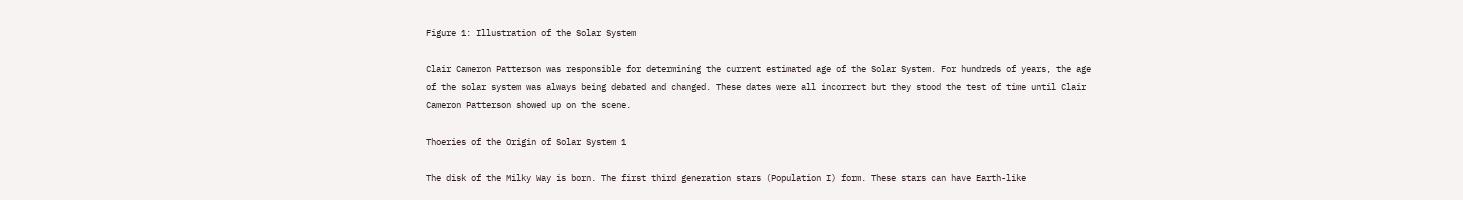Figure 1: Illustration of the Solar System

Clair Cameron Patterson was responsible for determining the current estimated age of the Solar System. For hundreds of years, the age of the solar system was always being debated and changed. These dates were all incorrect but they stood the test of time until Clair Cameron Patterson showed up on the scene.

Thoeries of the Origin of Solar System 1

The disk of the Milky Way is born. The first third generation stars (Population I) form. These stars can have Earth-like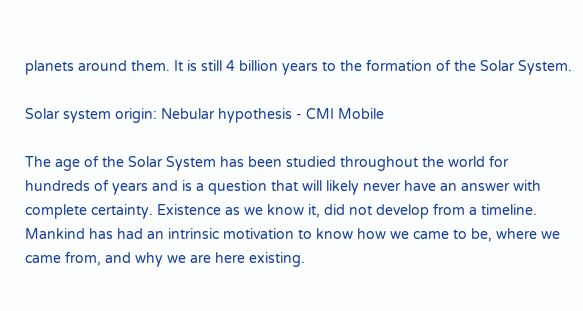planets around them. It is still 4 billion years to the formation of the Solar System.

Solar system origin: Nebular hypothesis - CMI Mobile

The age of the Solar System has been studied throughout the world for hundreds of years and is a question that will likely never have an answer with complete certainty. Existence as we know it, did not develop from a timeline. Mankind has had an intrinsic motivation to know how we came to be, where we came from, and why we are here existing.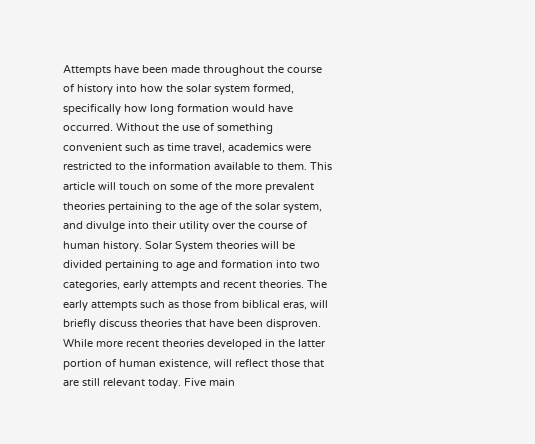Attempts have been made throughout the course of history into how the solar system formed, specifically how long formation would have occurred. Without the use of something convenient such as time travel, academics were restricted to the information available to them. This article will touch on some of the more prevalent theories pertaining to the age of the solar system, and divulge into their utility over the course of human history. Solar System theories will be divided pertaining to age and formation into two categories, early attempts and recent theories. The early attempts such as those from biblical eras, will briefly discuss theories that have been disproven. While more recent theories developed in the latter portion of human existence, will reflect those that are still relevant today. Five main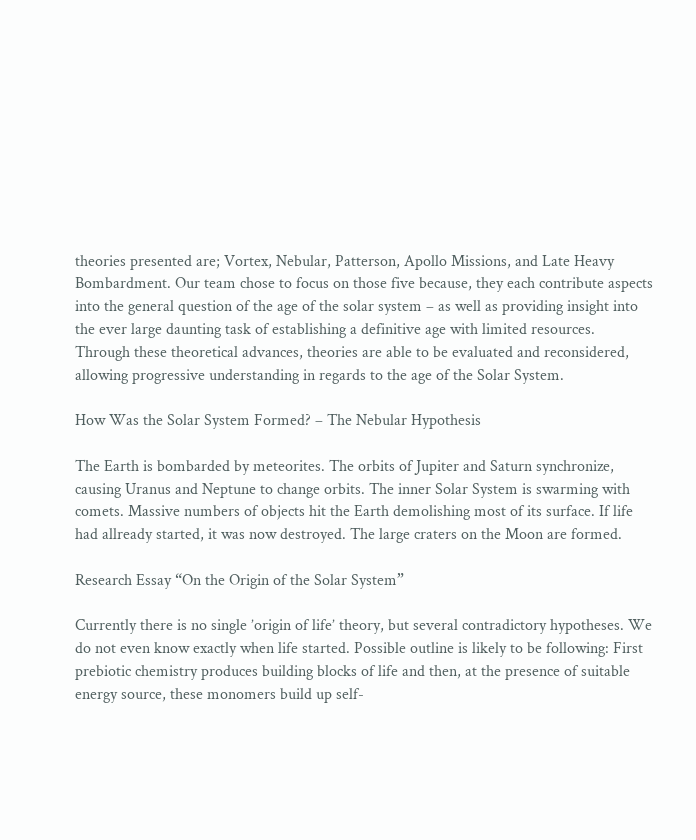theories presented are; Vortex, Nebular, Patterson, Apollo Missions, and Late Heavy Bombardment. Our team chose to focus on those five because, they each contribute aspects into the general question of the age of the solar system – as well as providing insight into the ever large daunting task of establishing a definitive age with limited resources. Through these theoretical advances, theories are able to be evaluated and reconsidered, allowing progressive understanding in regards to the age of the Solar System.

How Was the Solar System Formed? – The Nebular Hypothesis

The Earth is bombarded by meteorites. The orbits of Jupiter and Saturn synchronize, causing Uranus and Neptune to change orbits. The inner Solar System is swarming with comets. Massive numbers of objects hit the Earth demolishing most of its surface. If life had allready started, it was now destroyed. The large craters on the Moon are formed.

Research Essay “On the Origin of the Solar System”

Currently there is no single ’origin of life’ theory, but several contradictory hypotheses. We do not even know exactly when life started. Possible outline is likely to be following: First prebiotic chemistry produces building blocks of life and then, at the presence of suitable energy source, these monomers build up self-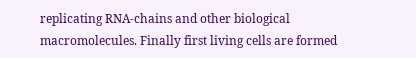replicating RNA-chains and other biological macromolecules. Finally first living cells are formed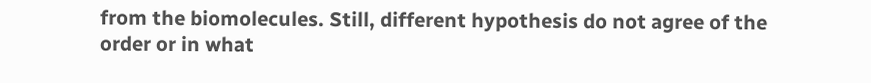from the biomolecules. Still, different hypothesis do not agree of the order or in what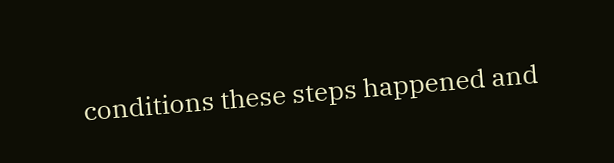conditions these steps happened and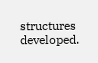structures developed.